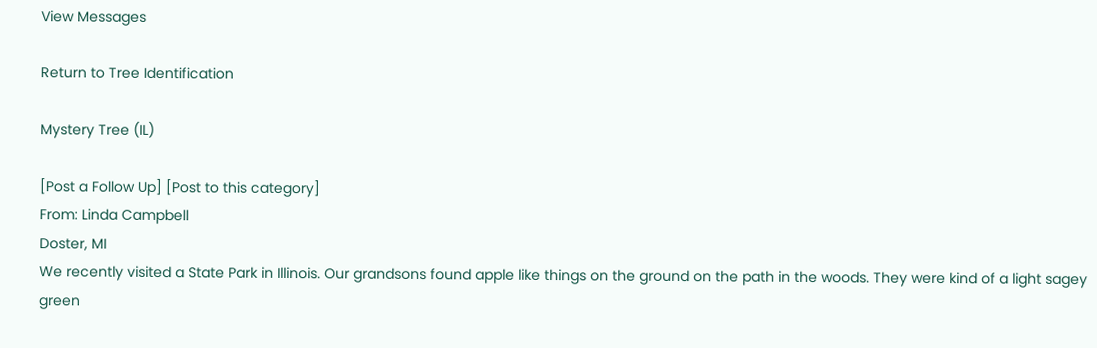View Messages

Return to Tree Identification

Mystery Tree (IL)

[Post a Follow Up] [Post to this category]
From: Linda Campbell
Doster, MI
We recently visited a State Park in Illinois. Our grandsons found apple like things on the ground on the path in the woods. They were kind of a light sagey green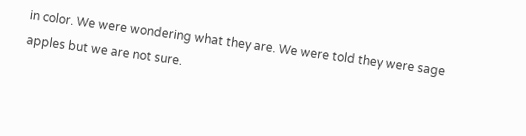in color. We were wondering what they are. We were told they were sage apples but we are not sure.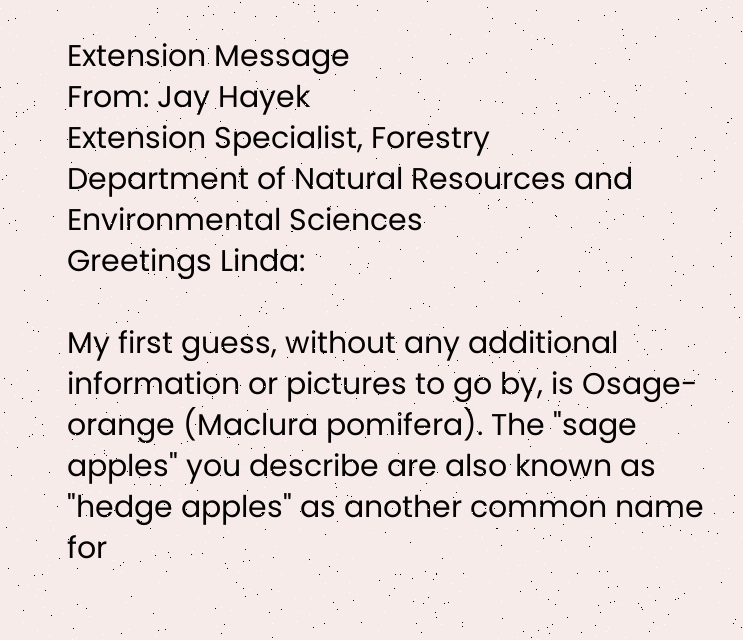Extension Message
From: Jay Hayek
Extension Specialist, Forestry
Department of Natural Resources and Environmental Sciences
Greetings Linda:

My first guess, without any additional information or pictures to go by, is Osage-orange (Maclura pomifera). The "sage apples" you describe are also known as "hedge apples" as another common name for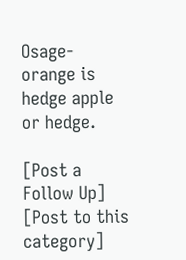Osage-orange is hedge apple or hedge.

[Post a Follow Up] [Post to this category]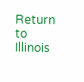Return to Illinois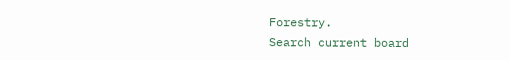Forestry.
Search current board